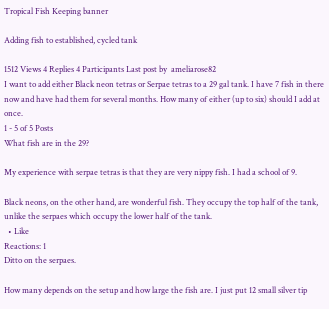Tropical Fish Keeping banner

Adding fish to established, cycled tank

1512 Views 4 Replies 4 Participants Last post by  ameliarose82
I want to add either Black neon tetras or Serpae tetras to a 29 gal tank. I have 7 fish in there now and have had them for several months. How many of either (up to six) should I add at once.
1 - 5 of 5 Posts
What fish are in the 29?

My experience with serpae tetras is that they are very nippy fish. I had a school of 9.

Black neons, on the other hand, are wonderful fish. They occupy the top half of the tank, unlike the serpaes which occupy the lower half of the tank.
  • Like
Reactions: 1
Ditto on the serpaes.

How many depends on the setup and how large the fish are. I just put 12 small silver tip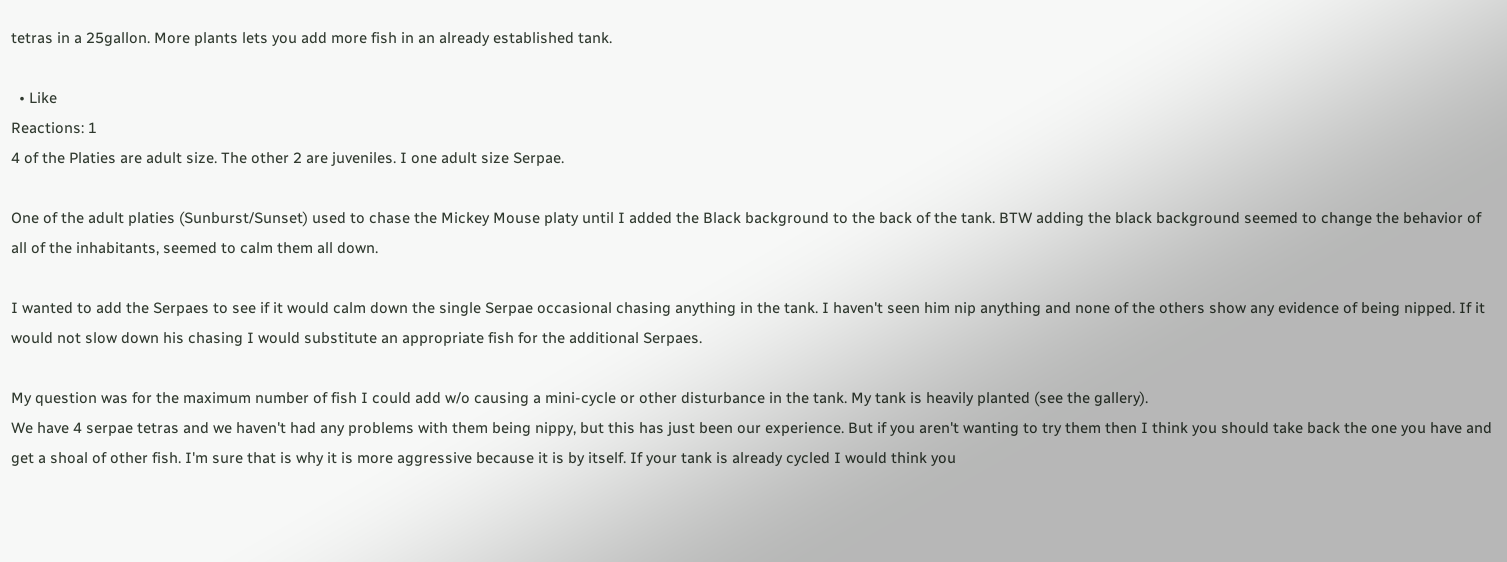tetras in a 25gallon. More plants lets you add more fish in an already established tank.

  • Like
Reactions: 1
4 of the Platies are adult size. The other 2 are juveniles. I one adult size Serpae.

One of the adult platies (Sunburst/Sunset) used to chase the Mickey Mouse platy until I added the Black background to the back of the tank. BTW adding the black background seemed to change the behavior of all of the inhabitants, seemed to calm them all down.

I wanted to add the Serpaes to see if it would calm down the single Serpae occasional chasing anything in the tank. I haven't seen him nip anything and none of the others show any evidence of being nipped. If it would not slow down his chasing I would substitute an appropriate fish for the additional Serpaes.

My question was for the maximum number of fish I could add w/o causing a mini-cycle or other disturbance in the tank. My tank is heavily planted (see the gallery).
We have 4 serpae tetras and we haven't had any problems with them being nippy, but this has just been our experience. But if you aren't wanting to try them then I think you should take back the one you have and get a shoal of other fish. I'm sure that is why it is more aggressive because it is by itself. If your tank is already cycled I would think you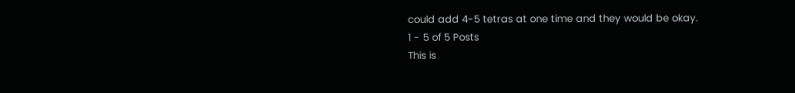could add 4-5 tetras at one time and they would be okay.
1 - 5 of 5 Posts
This is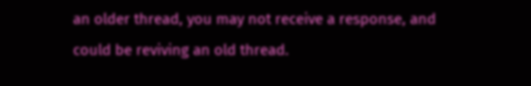an older thread, you may not receive a response, and could be reviving an old thread.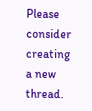Please consider creating a new thread.